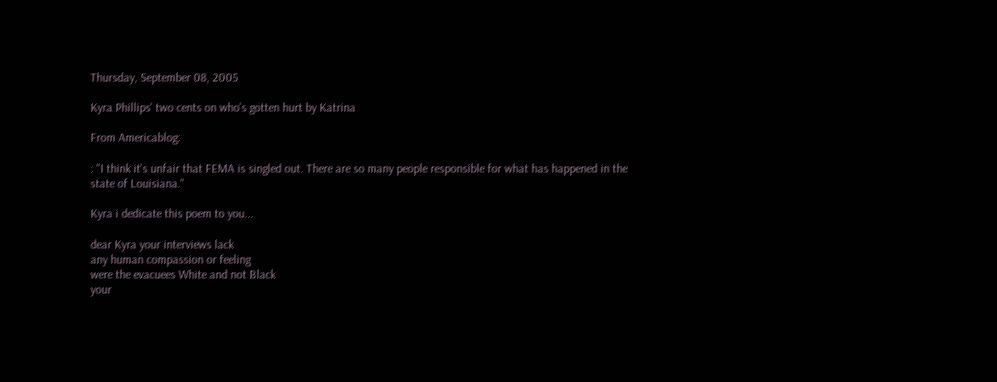Thursday, September 08, 2005

Kyra Phillips' two cents on who's gotten hurt by Katrina

From Americablog:

: "I think it's unfair that FEMA is singled out. There are so many people responsible for what has happened in the state of Louisiana."

Kyra i dedicate this poem to you...

dear Kyra your interviews lack
any human compassion or feeling
were the evacuees White and not Black
your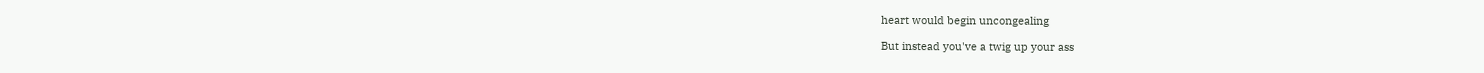heart would begin uncongealing

But instead you've a twig up your ass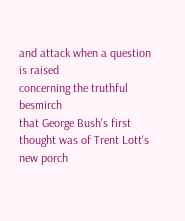and attack when a question is raised
concerning the truthful besmirch
that George Bush's first thought was of Trent Lott's new porch